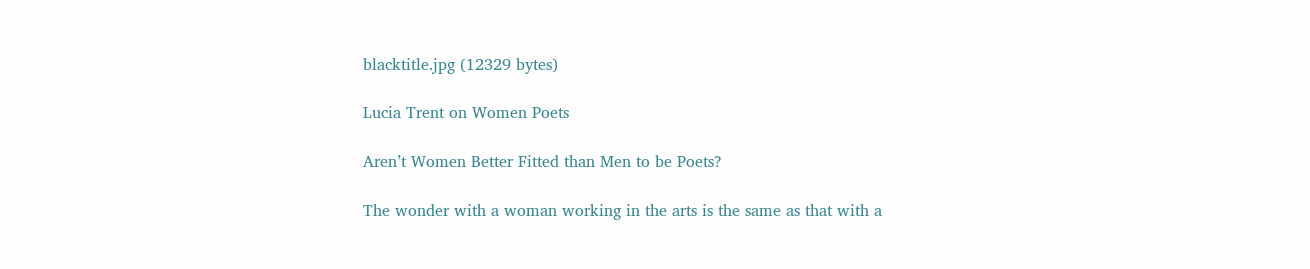blacktitle.jpg (12329 bytes)

Lucia Trent on Women Poets

Aren’t Women Better Fitted than Men to be Poets?

The wonder with a woman working in the arts is the same as that with a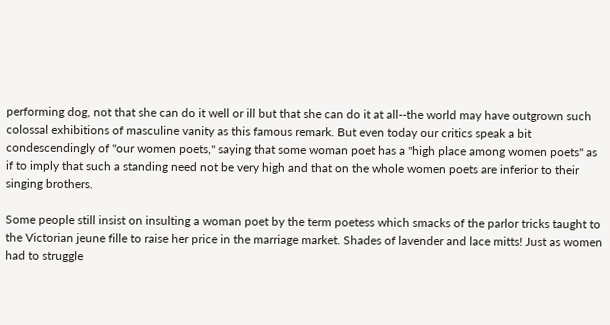performing dog, not that she can do it well or ill but that she can do it at all--the world may have outgrown such colossal exhibitions of masculine vanity as this famous remark. But even today our critics speak a bit condescendingly of "our women poets," saying that some woman poet has a "high place among women poets" as if to imply that such a standing need not be very high and that on the whole women poets are inferior to their singing brothers.

Some people still insist on insulting a woman poet by the term poetess which smacks of the parlor tricks taught to the Victorian jeune fille to raise her price in the marriage market. Shades of lavender and lace mitts! Just as women had to struggle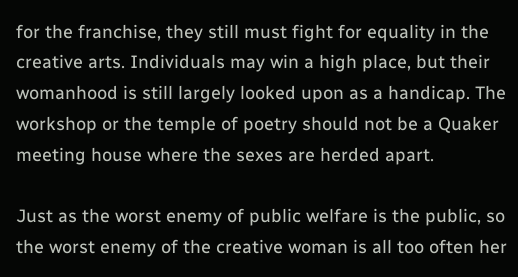for the franchise, they still must fight for equality in the creative arts. Individuals may win a high place, but their womanhood is still largely looked upon as a handicap. The workshop or the temple of poetry should not be a Quaker meeting house where the sexes are herded apart.

Just as the worst enemy of public welfare is the public, so the worst enemy of the creative woman is all too often her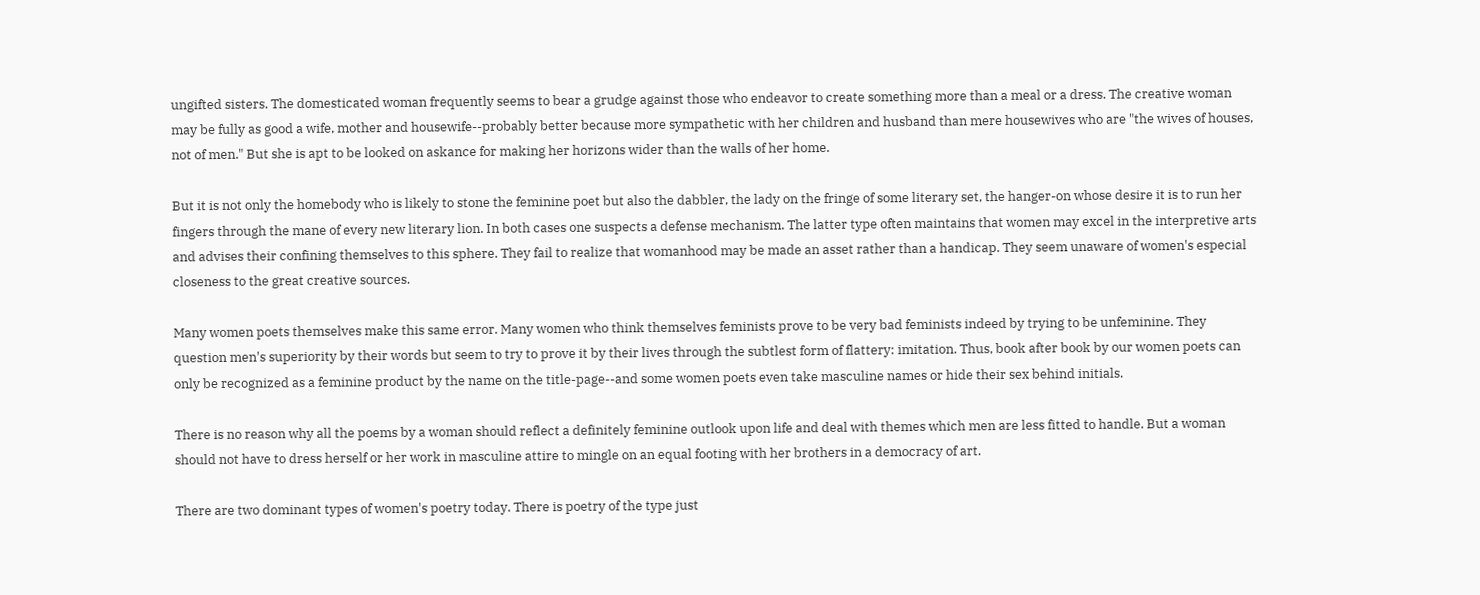ungifted sisters. The domesticated woman frequently seems to bear a grudge against those who endeavor to create something more than a meal or a dress. The creative woman may be fully as good a wife, mother and housewife--probably better because more sympathetic with her children and husband than mere housewives who are "the wives of houses, not of men." But she is apt to be looked on askance for making her horizons wider than the walls of her home.

But it is not only the homebody who is likely to stone the feminine poet but also the dabbler, the lady on the fringe of some literary set, the hanger-on whose desire it is to run her fingers through the mane of every new literary lion. In both cases one suspects a defense mechanism. The latter type often maintains that women may excel in the interpretive arts and advises their confining themselves to this sphere. They fail to realize that womanhood may be made an asset rather than a handicap. They seem unaware of women's especial closeness to the great creative sources.

Many women poets themselves make this same error. Many women who think themselves feminists prove to be very bad feminists indeed by trying to be unfeminine. They question men's superiority by their words but seem to try to prove it by their lives through the subtlest form of flattery: imitation. Thus, book after book by our women poets can only be recognized as a feminine product by the name on the title-page--and some women poets even take masculine names or hide their sex behind initials.

There is no reason why all the poems by a woman should reflect a definitely feminine outlook upon life and deal with themes which men are less fitted to handle. But a woman should not have to dress herself or her work in masculine attire to mingle on an equal footing with her brothers in a democracy of art.

There are two dominant types of women's poetry today. There is poetry of the type just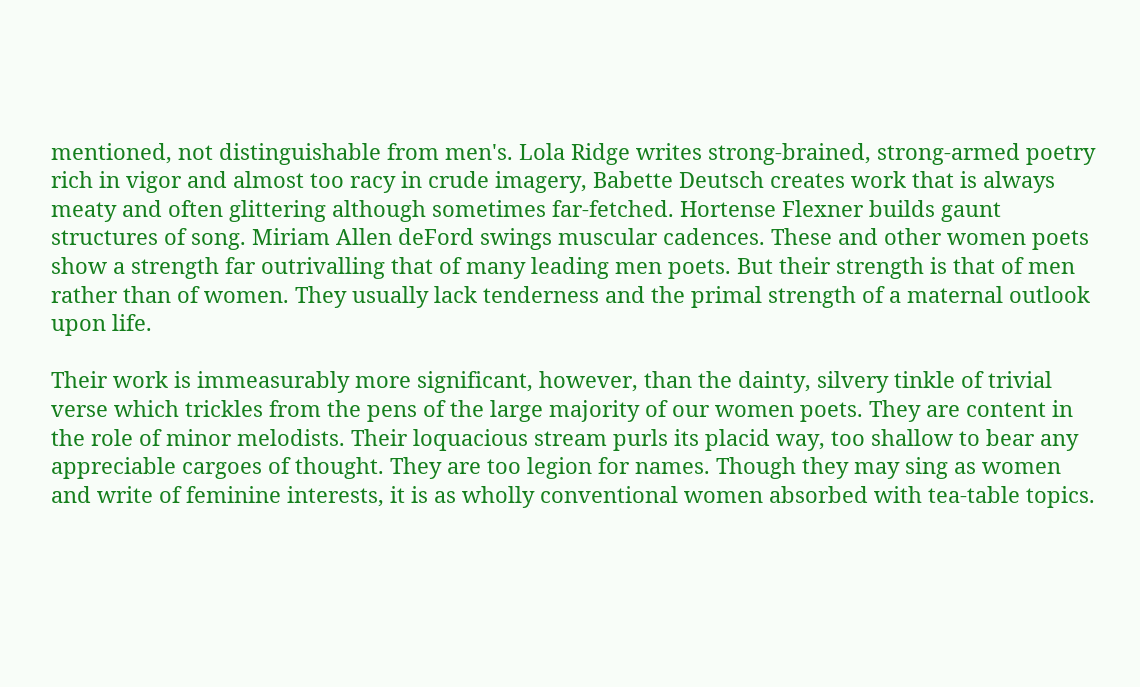mentioned, not distinguishable from men's. Lola Ridge writes strong-brained, strong-armed poetry rich in vigor and almost too racy in crude imagery, Babette Deutsch creates work that is always meaty and often glittering although sometimes far-fetched. Hortense Flexner builds gaunt structures of song. Miriam Allen deFord swings muscular cadences. These and other women poets show a strength far outrivalling that of many leading men poets. But their strength is that of men rather than of women. They usually lack tenderness and the primal strength of a maternal outlook upon life.

Their work is immeasurably more significant, however, than the dainty, silvery tinkle of trivial verse which trickles from the pens of the large majority of our women poets. They are content in the role of minor melodists. Their loquacious stream purls its placid way, too shallow to bear any appreciable cargoes of thought. They are too legion for names. Though they may sing as women and write of feminine interests, it is as wholly conventional women absorbed with tea-table topics.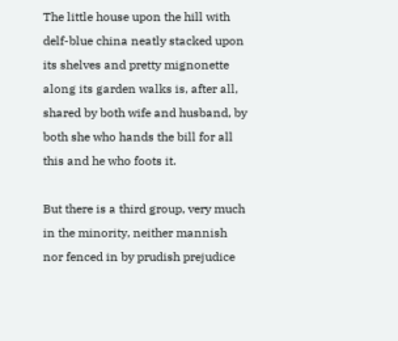The little house upon the hill with delf-blue china neatly stacked upon its shelves and pretty mignonette along its garden walks is, after all, shared by both wife and husband, by both she who hands the bill for all this and he who foots it.

But there is a third group, very much in the minority, neither mannish nor fenced in by prudish prejudice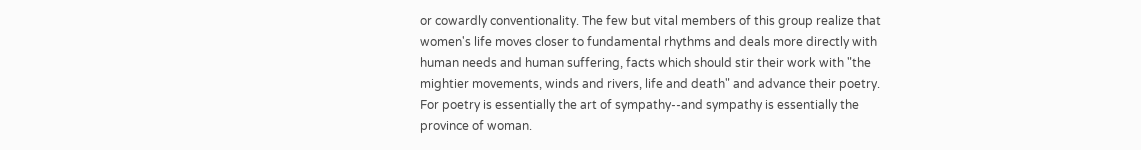or cowardly conventionality. The few but vital members of this group realize that women's life moves closer to fundamental rhythms and deals more directly with human needs and human suffering, facts which should stir their work with "the mightier movements, winds and rivers, life and death" and advance their poetry. For poetry is essentially the art of sympathy--and sympathy is essentially the province of woman.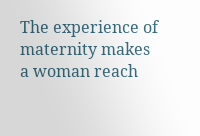The experience of maternity makes a woman reach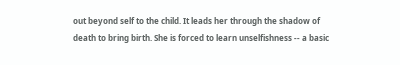out beyond self to the child. It leads her through the shadow of death to bring birth. She is forced to learn unselfishness -- a basic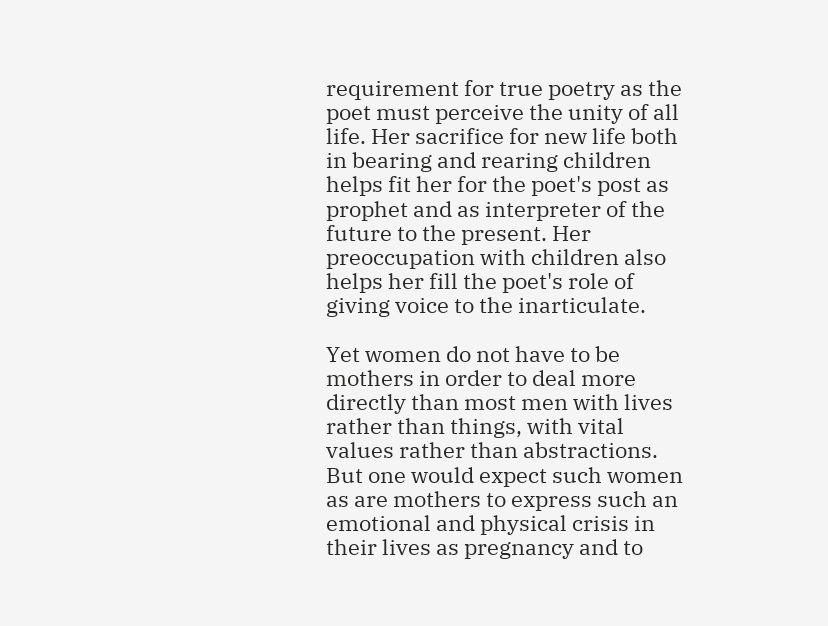requirement for true poetry as the poet must perceive the unity of all life. Her sacrifice for new life both in bearing and rearing children helps fit her for the poet's post as prophet and as interpreter of the future to the present. Her preoccupation with children also helps her fill the poet's role of giving voice to the inarticulate.

Yet women do not have to be mothers in order to deal more directly than most men with lives rather than things, with vital values rather than abstractions. But one would expect such women as are mothers to express such an emotional and physical crisis in their lives as pregnancy and to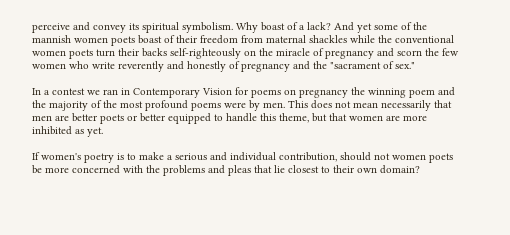perceive and convey its spiritual symbolism. Why boast of a lack? And yet some of the mannish women poets boast of their freedom from maternal shackles while the conventional women poets turn their backs self-righteously on the miracle of pregnancy and scorn the few women who write reverently and honestly of pregnancy and the "sacrament of sex."

In a contest we ran in Contemporary Vision for poems on pregnancy the winning poem and the majority of the most profound poems were by men. This does not mean necessarily that men are better poets or better equipped to handle this theme, but that women are more inhibited as yet.

If women's poetry is to make a serious and individual contribution, should not women poets be more concerned with the problems and pleas that lie closest to their own domain?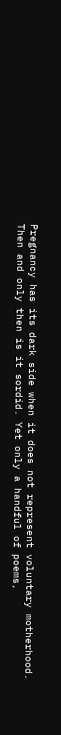Pregnancy has its dark side when it does not represent voluntary motherhood. Then and only then is it sordid. Yet only a handful of poems,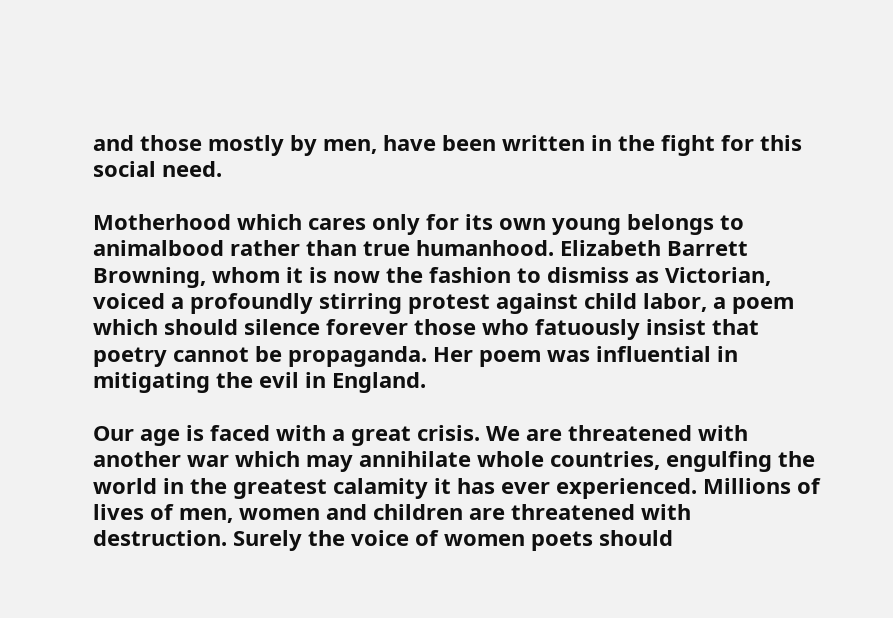and those mostly by men, have been written in the fight for this social need.

Motherhood which cares only for its own young belongs to animalbood rather than true humanhood. Elizabeth Barrett Browning, whom it is now the fashion to dismiss as Victorian, voiced a profoundly stirring protest against child labor, a poem which should silence forever those who fatuously insist that poetry cannot be propaganda. Her poem was influential in mitigating the evil in England.

Our age is faced with a great crisis. We are threatened with another war which may annihilate whole countries, engulfing the world in the greatest calamity it has ever experienced. Millions of lives of men, women and children are threatened with destruction. Surely the voice of women poets should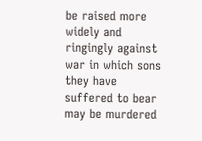be raised more widely and ringingly against war in which sons they have suffered to bear may be murdered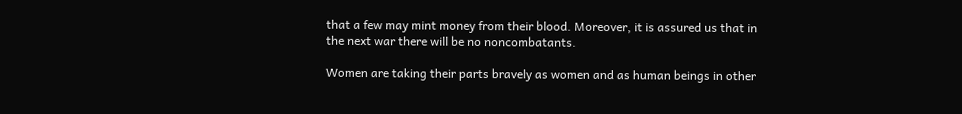that a few may mint money from their blood. Moreover, it is assured us that in the next war there will be no noncombatants.

Women are taking their parts bravely as women and as human beings in other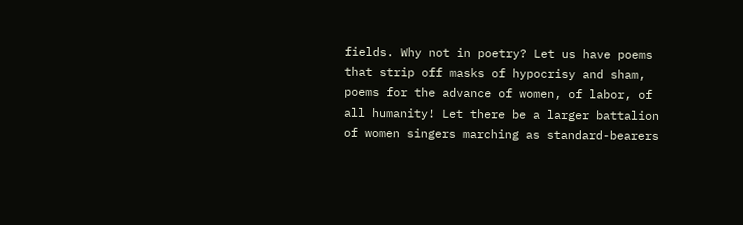fields. Why not in poetry? Let us have poems that strip off masks of hypocrisy and sham, poems for the advance of women, of labor, of all humanity! Let there be a larger battalion of women singers marching as standard-bearers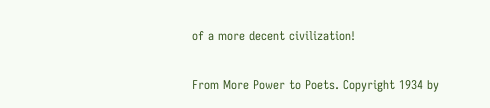of a more decent civilization!

From More Power to Poets. Copyright 1934 by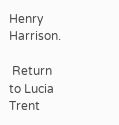Henry Harrison.

 Return to Lucia Trent